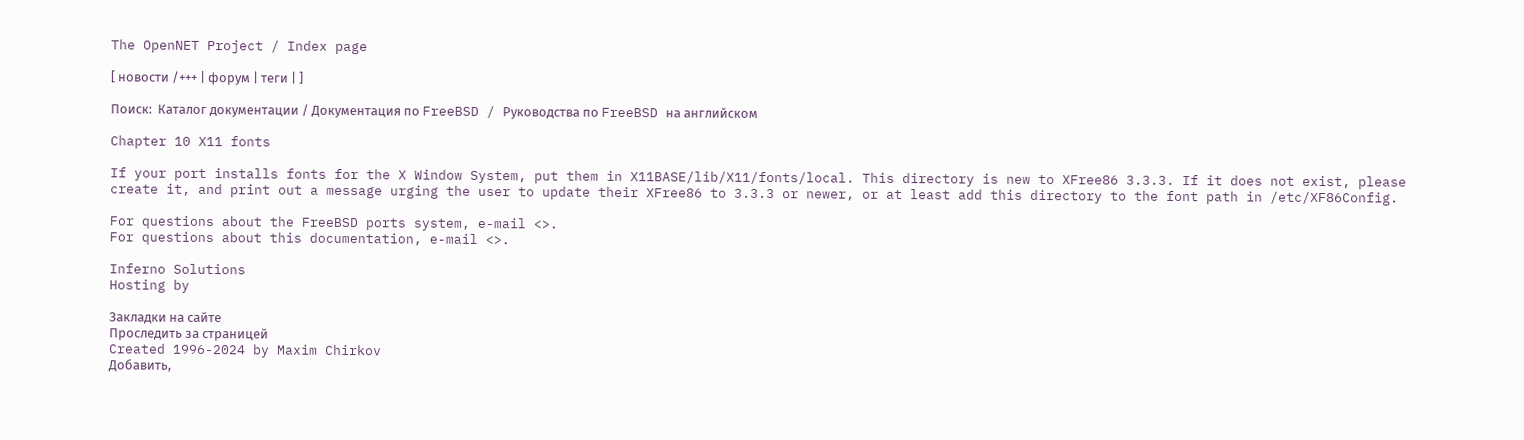The OpenNET Project / Index page

[ новости /+++ | форум | теги | ]

Поиск:  Каталог документации / Документация по FreeBSD / Руководства по FreeBSD на английском

Chapter 10 X11 fonts

If your port installs fonts for the X Window System, put them in X11BASE/lib/X11/fonts/local. This directory is new to XFree86 3.3.3. If it does not exist, please create it, and print out a message urging the user to update their XFree86 to 3.3.3 or newer, or at least add this directory to the font path in /etc/XF86Config.

For questions about the FreeBSD ports system, e-mail <>.
For questions about this documentation, e-mail <>.

Inferno Solutions
Hosting by

Закладки на сайте
Проследить за страницей
Created 1996-2024 by Maxim Chirkov
Добавить,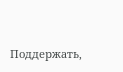Поддержать,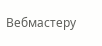Вебмастеру